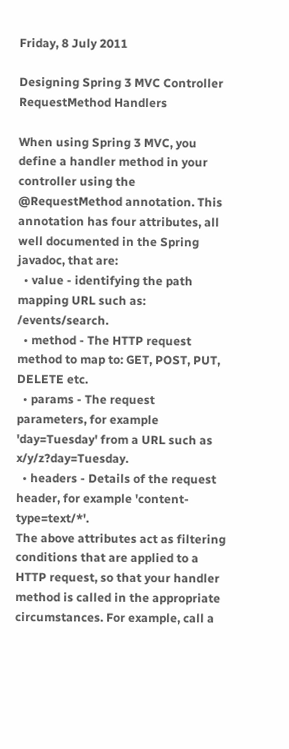Friday, 8 July 2011

Designing Spring 3 MVC Controller RequestMethod Handlers

When using Spring 3 MVC, you define a handler method in your controller using the @RequestMethod annotation. This annotation has four attributes, all well documented in the Spring javadoc, that are:
  • value - identifying the path mapping URL such as: /events/search.
  • method - The HTTP request method to map to: GET, POST, PUT, DELETE etc.
  • params - The request parameters, for example 'day=Tuesday' from a URL such as x/y/z?day=Tuesday.
  • headers - Details of the request header, for example 'content-type=text/*'.
The above attributes act as filtering conditions that are applied to a HTTP request, so that your handler method is called in the appropriate circumstances. For example, call a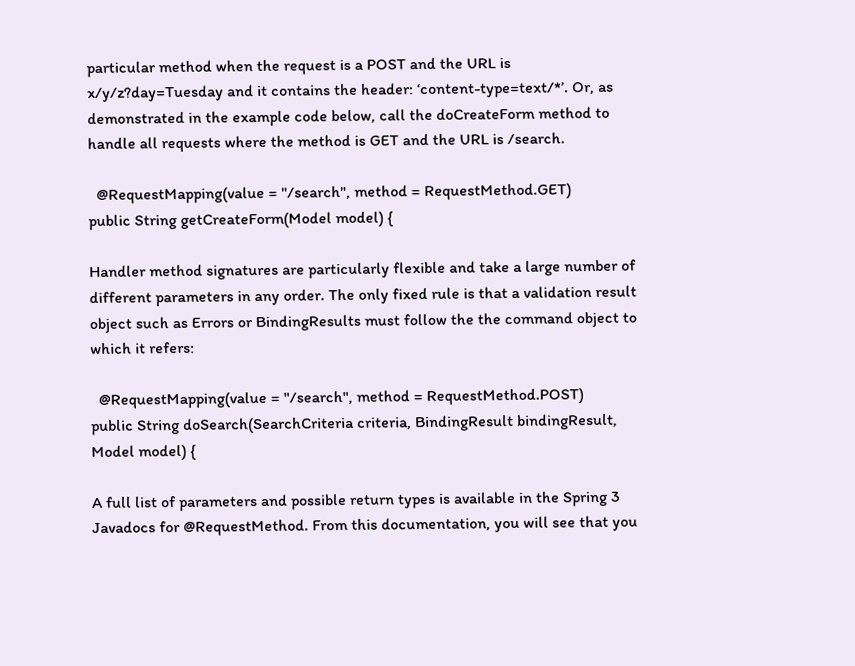particular method when the request is a POST and the URL is x/y/z?day=Tuesday and it contains the header: ‘content-type=text/*’. Or, as demonstrated in the example code below, call the doCreateForm method to handle all requests where the method is GET and the URL is /search.

  @RequestMapping(value = "/search", method = RequestMethod.GET)
public String getCreateForm(Model model) {

Handler method signatures are particularly flexible and take a large number of different parameters in any order. The only fixed rule is that a validation result object such as Errors or BindingResults must follow the the command object to which it refers:

  @RequestMapping(value = "/search", method = RequestMethod.POST)
public String doSearch(SearchCriteria criteria, BindingResult bindingResult, Model model) {

A full list of parameters and possible return types is available in the Spring 3 Javadocs for @RequestMethod. From this documentation, you will see that you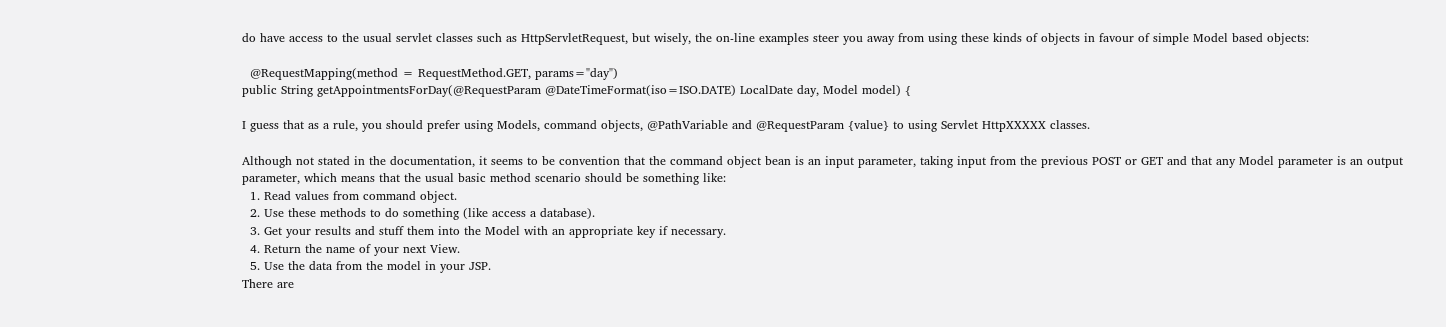do have access to the usual servlet classes such as HttpServletRequest, but wisely, the on-line examples steer you away from using these kinds of objects in favour of simple Model based objects:

  @RequestMapping(method = RequestMethod.GET, params="day")
public String getAppointmentsForDay(@RequestParam @DateTimeFormat(iso=ISO.DATE) LocalDate day, Model model) {

I guess that as a rule, you should prefer using Models, command objects, @PathVariable and @RequestParam {value} to using Servlet HttpXXXXX classes.

Although not stated in the documentation, it seems to be convention that the command object bean is an input parameter, taking input from the previous POST or GET and that any Model parameter is an output parameter, which means that the usual basic method scenario should be something like:
  1. Read values from command object.
  2. Use these methods to do something (like access a database).
  3. Get your results and stuff them into the Model with an appropriate key if necessary.
  4. Return the name of your next View.
  5. Use the data from the model in your JSP.
There are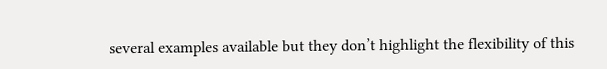several examples available but they don’t highlight the flexibility of this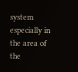system especially in the area of the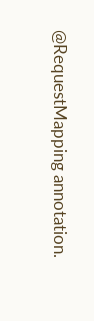@RequestMapping annotation.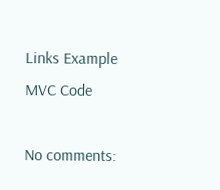Links Example MVC Code

No comments: